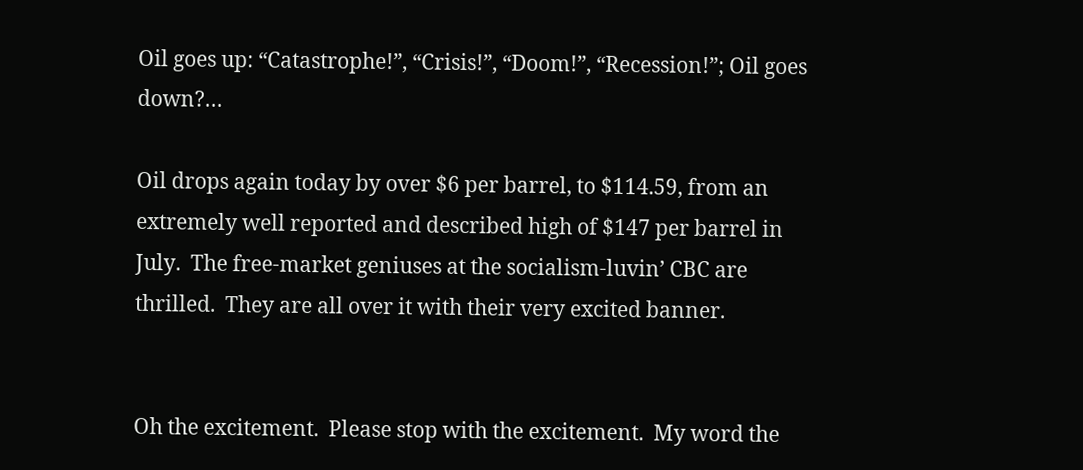Oil goes up: “Catastrophe!”, “Crisis!”, “Doom!”, “Recession!”; Oil goes down?…

Oil drops again today by over $6 per barrel, to $114.59, from an extremely well reported and described high of $147 per barrel in July.  The free-market geniuses at the socialism-luvin’ CBC are thrilled.  They are all over it with their very excited banner.


Oh the excitement.  Please stop with the excitement.  My word the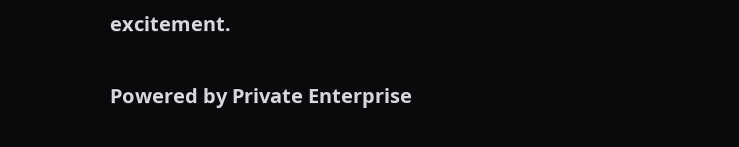excitement.

Powered by Private Enterprise